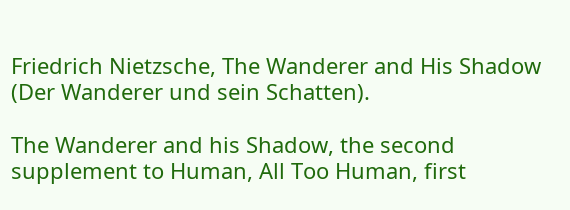Friedrich Nietzsche, The Wanderer and His Shadow (Der Wanderer und sein Schatten).

The Wanderer and his Shadow, the second supplement to Human, All Too Human, first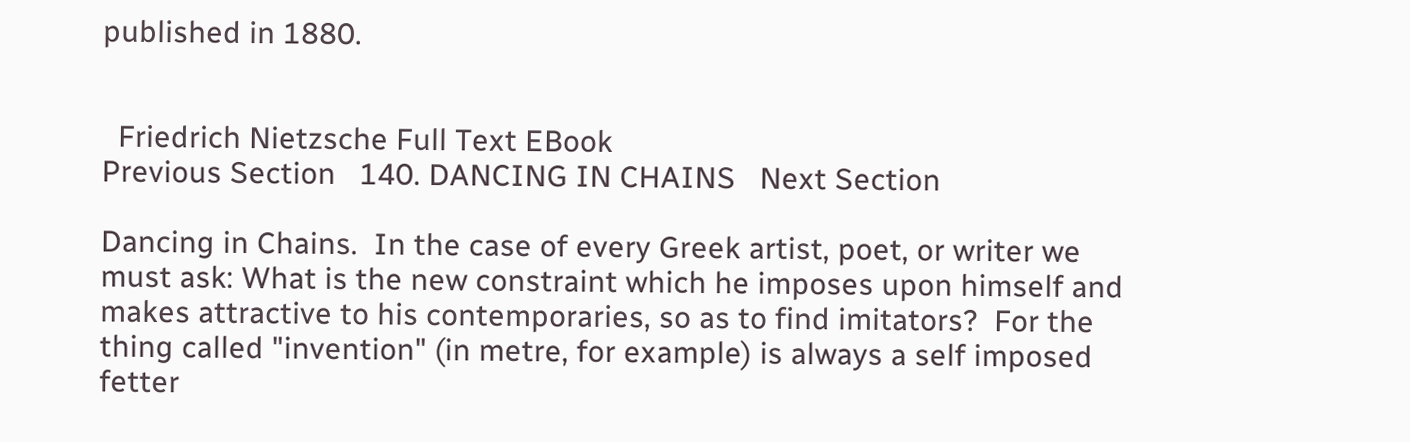published in 1880.


  Friedrich Nietzsche Full Text EBook
Previous Section   140. DANCING IN CHAINS   Next Section

Dancing in Chains.  In the case of every Greek artist, poet, or writer we must ask: What is the new constraint which he imposes upon himself and makes attractive to his contemporaries, so as to find imitators?  For the thing called "invention" (in metre, for example) is always a self imposed fetter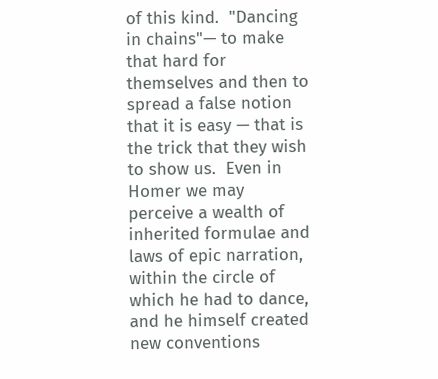of this kind.  "Dancing in chains"— to make that hard for themselves and then to spread a false notion that it is easy — that is the trick that they wish to show us.  Even in Homer we may perceive a wealth of inherited formulae and laws of epic narration, within the circle of which he had to dance, and he himself created new conventions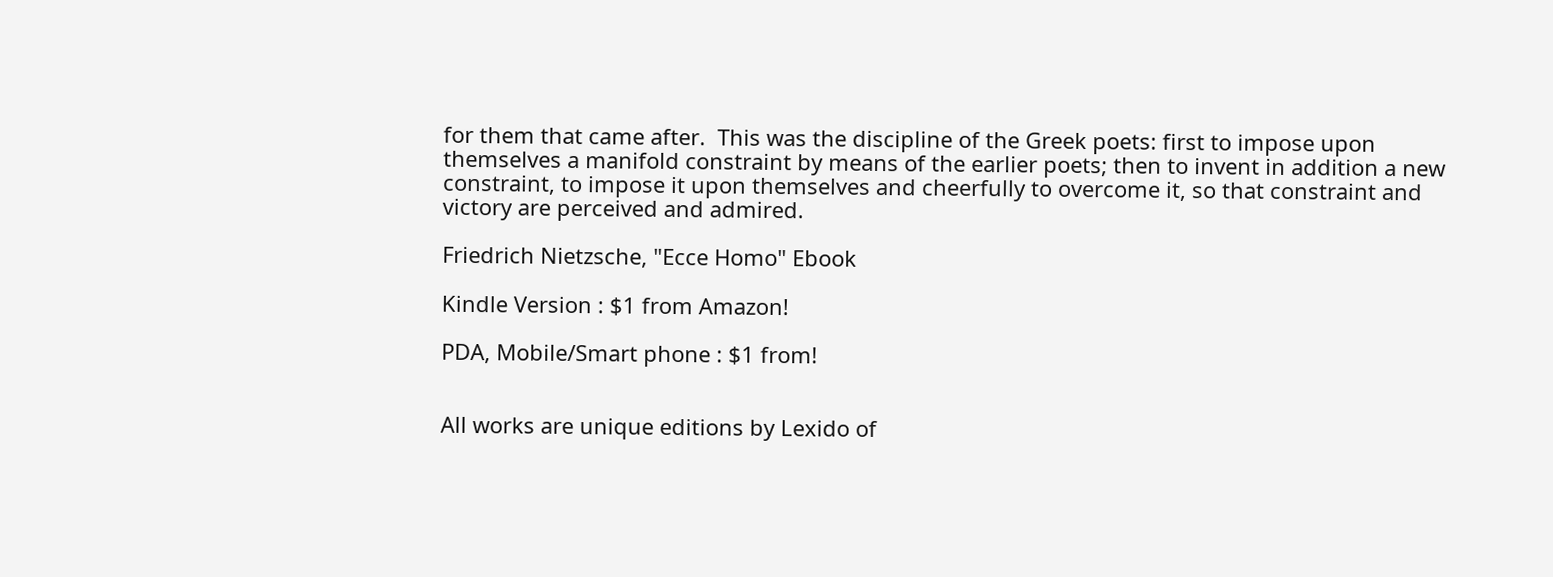for them that came after.  This was the discipline of the Greek poets: first to impose upon themselves a manifold constraint by means of the earlier poets; then to invent in addition a new constraint, to impose it upon themselves and cheerfully to overcome it, so that constraint and victory are perceived and admired.

Friedrich Nietzsche, "Ecce Homo" Ebook

Kindle Version : $1 from Amazon!

PDA, Mobile/Smart phone : $1 from!


All works are unique editions by Lexido of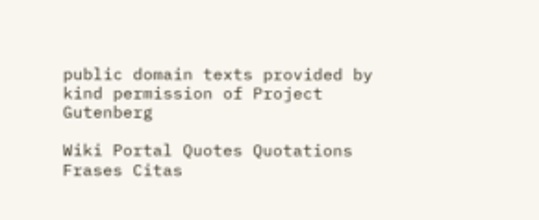public domain texts provided by kind permission of Project Gutenberg

Wiki Portal Quotes Quotations Frases Citas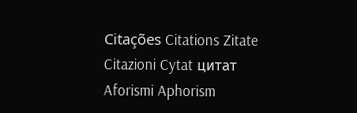Citações Citations Zitate Citazioni Cytat цитат Aforismi Aphorism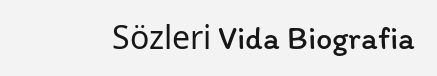Sözleri Vida Biografia